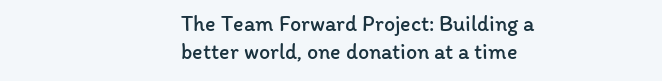The Team Forward Project: Building a better world, one donation at a time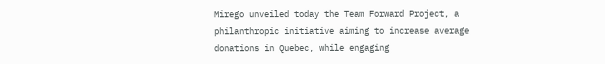Mirego unveiled today the Team Forward Project, a philanthropic initiative aiming to increase average donations in Quebec, while engaging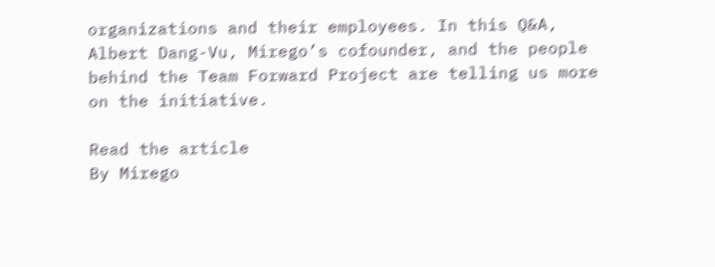organizations and their employees. In this Q&A, Albert Dang-Vu, Mirego’s cofounder, and the people behind the Team Forward Project are telling us more on the initiative.

Read the article
By Mirego